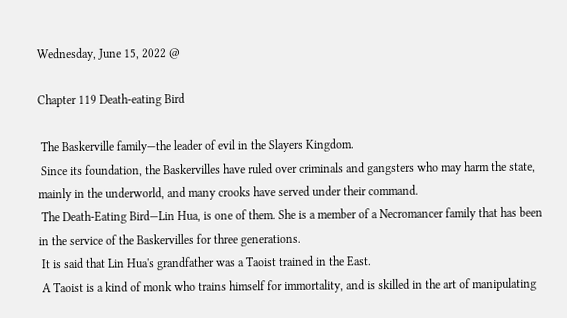Wednesday, June 15, 2022 @

Chapter 119 Death-eating Bird

 The Baskerville family—the leader of evil in the Slayers Kingdom.
 Since its foundation, the Baskervilles have ruled over criminals and gangsters who may harm the state, mainly in the underworld, and many crooks have served under their command.
 The Death-Eating Bird—Lin Hua, is one of them. She is a member of a Necromancer family that has been in the service of the Baskervilles for three generations.
 It is said that Lin Hua's grandfather was a Taoist trained in the East.
 A Taoist is a kind of monk who trains himself for immortality, and is skilled in the art of manipulating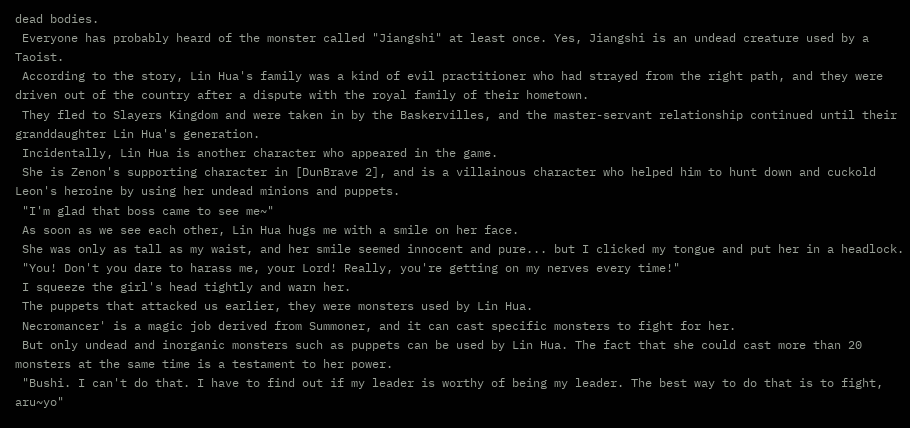dead bodies.
 Everyone has probably heard of the monster called "Jiangshi" at least once. Yes, Jiangshi is an undead creature used by a Taoist.
 According to the story, Lin Hua's family was a kind of evil practitioner who had strayed from the right path, and they were driven out of the country after a dispute with the royal family of their hometown.
 They fled to Slayers Kingdom and were taken in by the Baskervilles, and the master-servant relationship continued until their granddaughter Lin Hua's generation.
 Incidentally, Lin Hua is another character who appeared in the game.
 She is Zenon's supporting character in [DunBrave 2], and is a villainous character who helped him to hunt down and cuckold Leon's heroine by using her undead minions and puppets.
 "I'm glad that boss came to see me~"
 As soon as we see each other, Lin Hua hugs me with a smile on her face.
 She was only as tall as my waist, and her smile seemed innocent and pure... but I clicked my tongue and put her in a headlock.
 "You! Don't you dare to harass me, your Lord! Really, you're getting on my nerves every time!"
 I squeeze the girl's head tightly and warn her.
 The puppets that attacked us earlier, they were monsters used by Lin Hua.
 Necromancer' is a magic job derived from Summoner, and it can cast specific monsters to fight for her.
 But only undead and inorganic monsters such as puppets can be used by Lin Hua. The fact that she could cast more than 20 monsters at the same time is a testament to her power.
 "Bushi. I can't do that. I have to find out if my leader is worthy of being my leader. The best way to do that is to fight, aru~yo"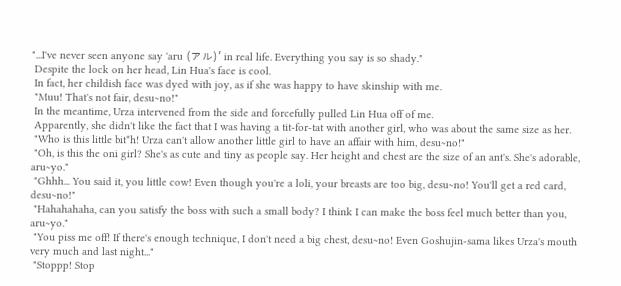"...I've never seen anyone say 'aru (アル)' in real life. Everything you say is so shady."
 Despite the lock on her head, Lin Hua's face is cool.
 In fact, her childish face was dyed with joy, as if she was happy to have skinship with me.
 "Muu! That's not fair, desu~no!"
 In the meantime, Urza intervened from the side and forcefully pulled Lin Hua off of me.
 Apparently, she didn't like the fact that I was having a tit-for-tat with another girl, who was about the same size as her.
 "Who is this little bit*h! Urza can't allow another little girl to have an affair with him, desu~no!"
 "Oh, is this the oni girl? She's as cute and tiny as people say. Her height and chest are the size of an ant's. She's adorable, aru~yo."
 "Ghhh... You said it, you little cow! Even though you're a loli, your breasts are too big, desu~no! You'll get a red card, desu~no!"
 "Hahahahaha, can you satisfy the boss with such a small body? I think I can make the boss feel much better than you, aru~yo."
 "You piss me off! If there's enough technique, I don't need a big chest, desu~no! Even Goshujin-sama likes Urza's mouth very much and last night..."
 "Stoppp! Stop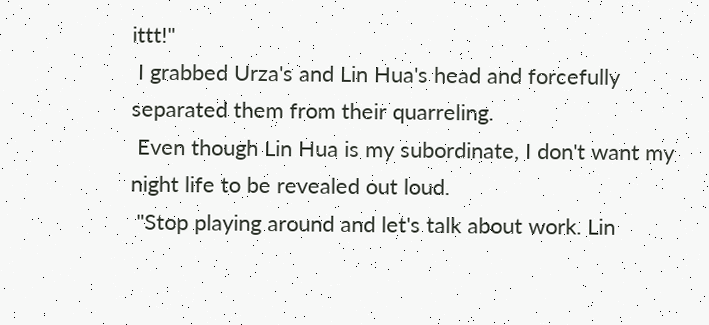ittt!"
 I grabbed Urza's and Lin Hua's head and forcefully separated them from their quarreling.
 Even though Lin Hua is my subordinate, I don't want my night life to be revealed out loud.
 "Stop playing around and let's talk about work. Lin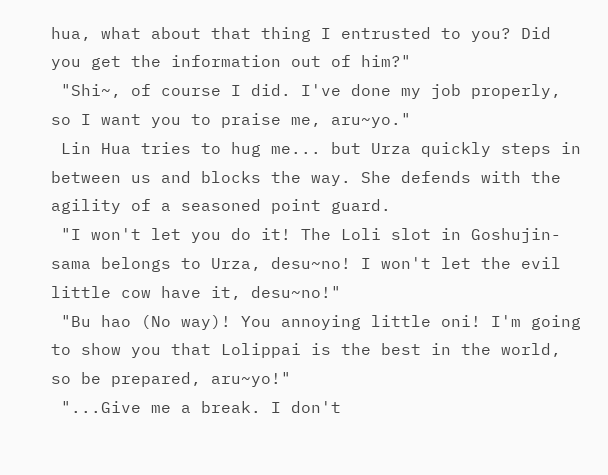hua, what about that thing I entrusted to you? Did you get the information out of him?"
 "Shi~, of course I did. I've done my job properly, so I want you to praise me, aru~yo."
 Lin Hua tries to hug me... but Urza quickly steps in between us and blocks the way. She defends with the agility of a seasoned point guard.
 "I won't let you do it! The Loli slot in Goshujin-sama belongs to Urza, desu~no! I won't let the evil little cow have it, desu~no!"
 "Bu hao (No way)! You annoying little oni! I'm going to show you that Lolippai is the best in the world, so be prepared, aru~yo!"
 "...Give me a break. I don't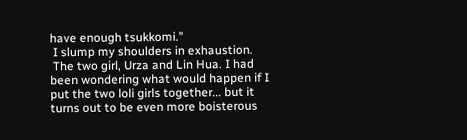have enough tsukkomi."
 I slump my shoulders in exhaustion.
 The two girl, Urza and Lin Hua. I had been wondering what would happen if I put the two loli girls together... but it turns out to be even more boisterous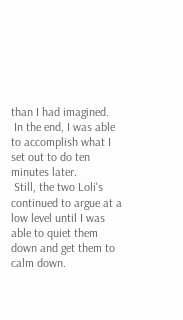than I had imagined.
 In the end, I was able to accomplish what I set out to do ten minutes later.
 Still, the two Loli's continued to argue at a low level until I was able to quiet them down and get them to calm down.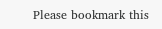Please bookmark this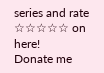series and rate ☆☆☆☆☆ on here!
Donate me